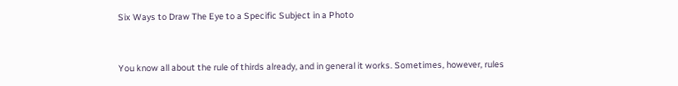Six Ways to Draw The Eye to a Specific Subject in a Photo


You know all about the rule of thirds already, and in general it works. Sometimes, however, rules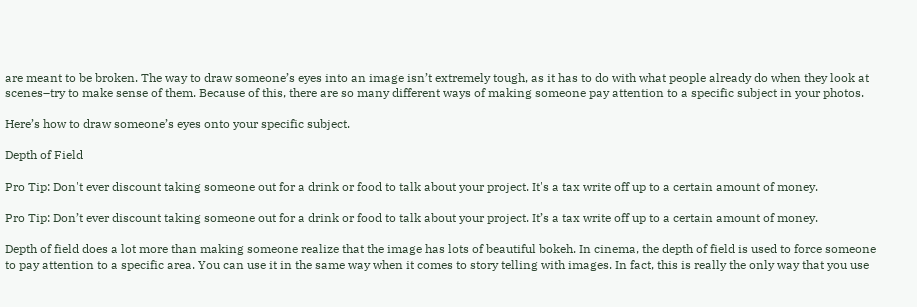are meant to be broken. The way to draw someone’s eyes into an image isn’t extremely tough, as it has to do with what people already do when they look at scenes–try to make sense of them. Because of this, there are so many different ways of making someone pay attention to a specific subject in your photos.

Here’s how to draw someone’s eyes onto your specific subject.

Depth of Field

Pro Tip: Don't ever discount taking someone out for a drink or food to talk about your project. It's a tax write off up to a certain amount of money.

Pro Tip: Don’t ever discount taking someone out for a drink or food to talk about your project. It’s a tax write off up to a certain amount of money.

Depth of field does a lot more than making someone realize that the image has lots of beautiful bokeh. In cinema, the depth of field is used to force someone to pay attention to a specific area. You can use it in the same way when it comes to story telling with images. In fact, this is really the only way that you use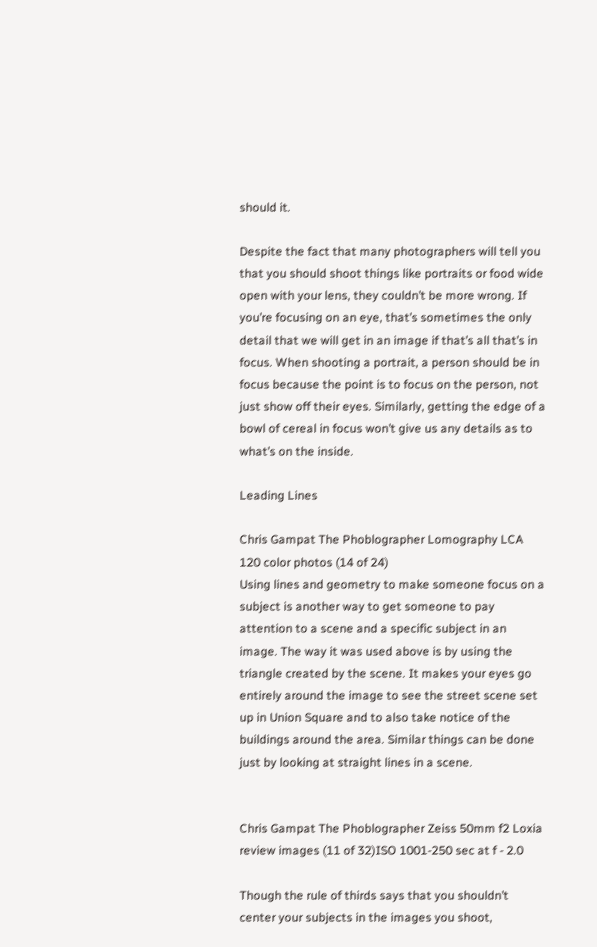should it.

Despite the fact that many photographers will tell you that you should shoot things like portraits or food wide open with your lens, they couldn’t be more wrong. If you’re focusing on an eye, that’s sometimes the only detail that we will get in an image if that’s all that’s in focus. When shooting a portrait, a person should be in focus because the point is to focus on the person, not just show off their eyes. Similarly, getting the edge of a bowl of cereal in focus won’t give us any details as to what’s on the inside.

Leading Lines

Chris Gampat The Phoblographer Lomography LCA 120 color photos (14 of 24)
Using lines and geometry to make someone focus on a subject is another way to get someone to pay attention to a scene and a specific subject in an image. The way it was used above is by using the triangle created by the scene. It makes your eyes go entirely around the image to see the street scene set up in Union Square and to also take notice of the buildings around the area. Similar things can be done just by looking at straight lines in a scene.


Chris Gampat The Phoblographer Zeiss 50mm f2 Loxia review images (11 of 32)ISO 1001-250 sec at f - 2.0

Though the rule of thirds says that you shouldn’t center your subjects in the images you shoot,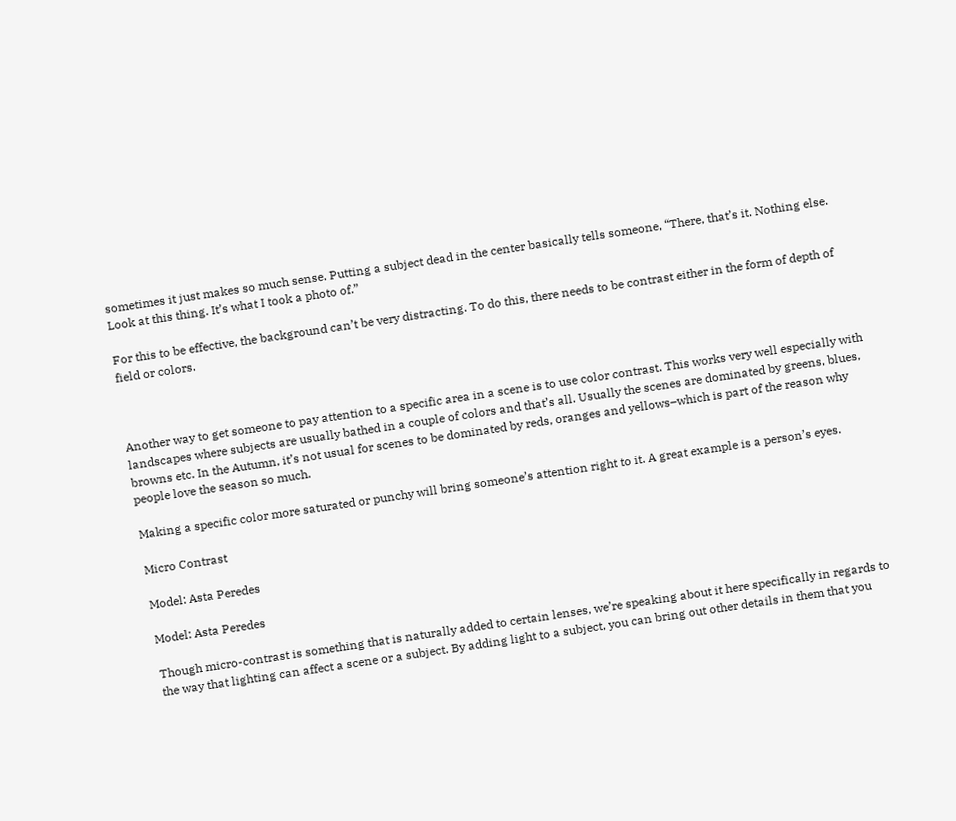sometimes it just makes so much sense. Putting a subject dead in the center basically tells someone, “There, that’s it. Nothing else. Look at this thing. It’s what I took a photo of.”

For this to be effective, the background can’t be very distracting. To do this, there needs to be contrast either in the form of depth of field or colors.



Another way to get someone to pay attention to a specific area in a scene is to use color contrast. This works very well especially with landscapes where subjects are usually bathed in a couple of colors and that’s all. Usually the scenes are dominated by greens, blues, browns etc. In the Autumn, it’s not usual for scenes to be dominated by reds, oranges and yellows–which is part of the reason why people love the season so much.

Making a specific color more saturated or punchy will bring someone’s attention right to it. A great example is a person’s eyes.

Micro Contrast

Model: Asta Peredes

Model: Asta Peredes

Though micro-contrast is something that is naturally added to certain lenses, we’re speaking about it here specifically in regards to the way that lighting can affect a scene or a subject. By adding light to a subject, you can bring out other details in them that you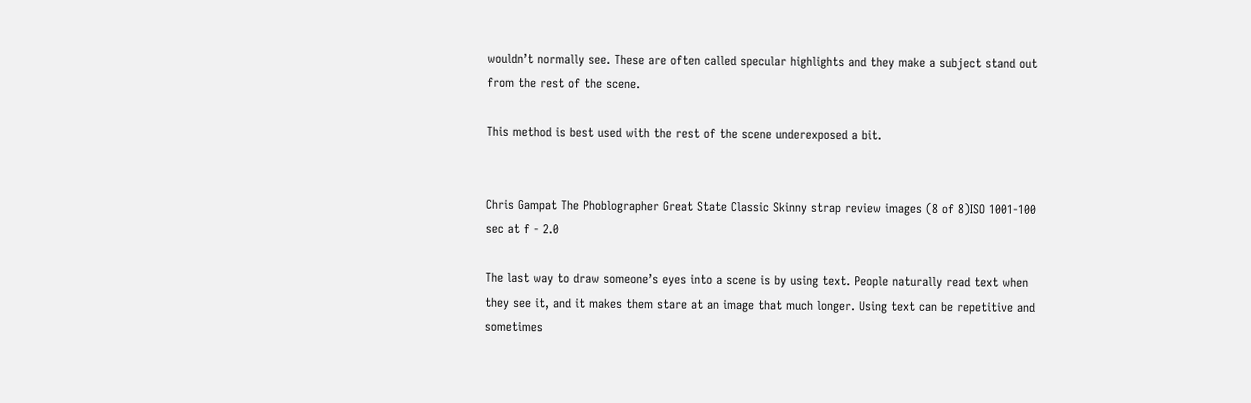wouldn’t normally see. These are often called specular highlights and they make a subject stand out from the rest of the scene.

This method is best used with the rest of the scene underexposed a bit.


Chris Gampat The Phoblographer Great State Classic Skinny strap review images (8 of 8)ISO 1001-100 sec at f - 2.0

The last way to draw someone’s eyes into a scene is by using text. People naturally read text when they see it, and it makes them stare at an image that much longer. Using text can be repetitive and sometimes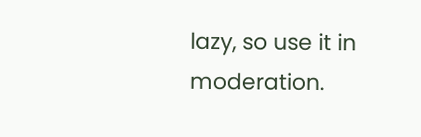lazy, so use it in moderation.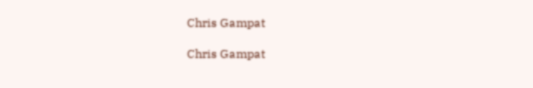Chris Gampat

Chris Gampat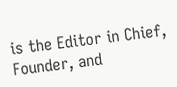is the Editor in Chief, Founder, and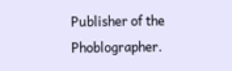Publisher of the Phoblographer.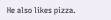He also likes pizza.